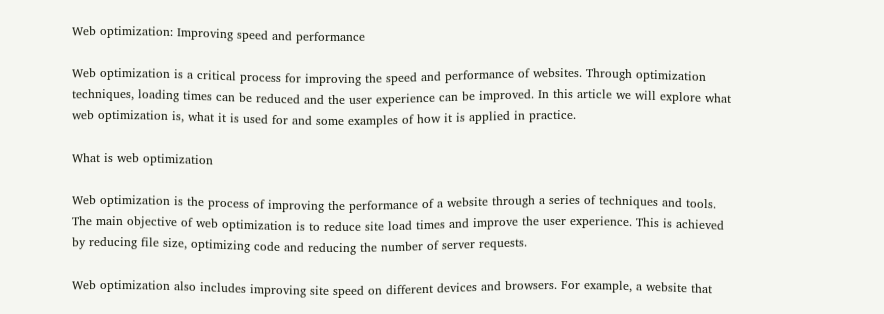Web optimization: Improving speed and performance

Web optimization is a critical process for improving the speed and performance of websites. Through optimization techniques, loading times can be reduced and the user experience can be improved. In this article we will explore what web optimization is, what it is used for and some examples of how it is applied in practice.

What is web optimization

Web optimization is the process of improving the performance of a website through a series of techniques and tools. The main objective of web optimization is to reduce site load times and improve the user experience. This is achieved by reducing file size, optimizing code and reducing the number of server requests.

Web optimization also includes improving site speed on different devices and browsers. For example, a website that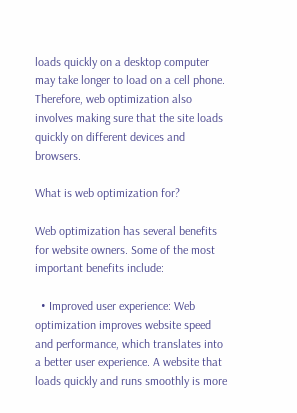loads quickly on a desktop computer may take longer to load on a cell phone. Therefore, web optimization also involves making sure that the site loads quickly on different devices and browsers.

What is web optimization for?

Web optimization has several benefits for website owners. Some of the most important benefits include:

  • Improved user experience: Web optimization improves website speed and performance, which translates into a better user experience. A website that loads quickly and runs smoothly is more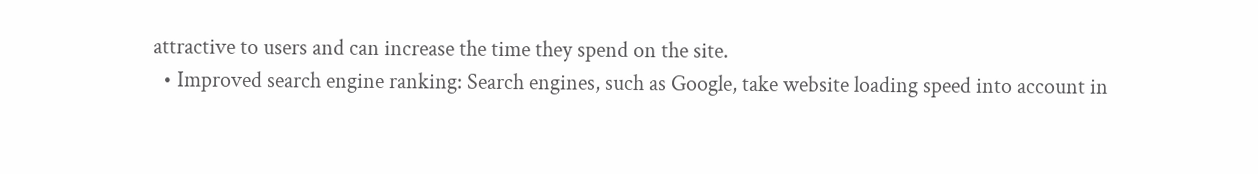attractive to users and can increase the time they spend on the site.
  • Improved search engine ranking: Search engines, such as Google, take website loading speed into account in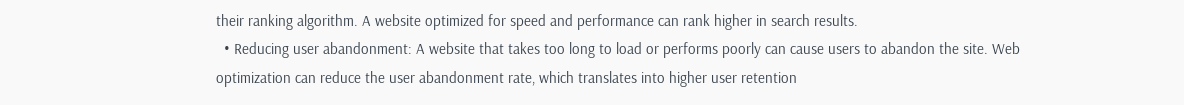their ranking algorithm. A website optimized for speed and performance can rank higher in search results.
  • Reducing user abandonment: A website that takes too long to load or performs poorly can cause users to abandon the site. Web optimization can reduce the user abandonment rate, which translates into higher user retention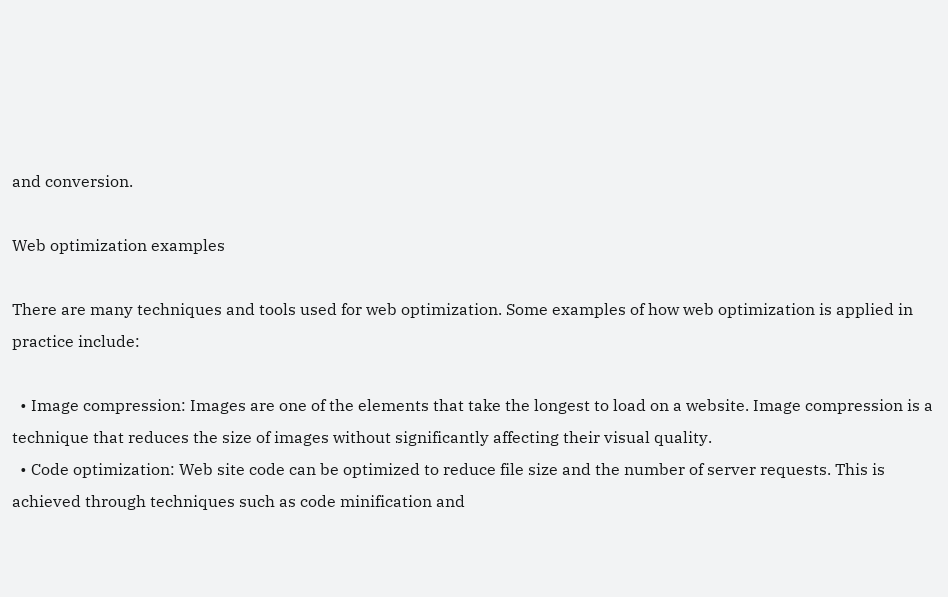and conversion.

Web optimization examples

There are many techniques and tools used for web optimization. Some examples of how web optimization is applied in practice include:

  • Image compression: Images are one of the elements that take the longest to load on a website. Image compression is a technique that reduces the size of images without significantly affecting their visual quality.
  • Code optimization: Web site code can be optimized to reduce file size and the number of server requests. This is achieved through techniques such as code minification and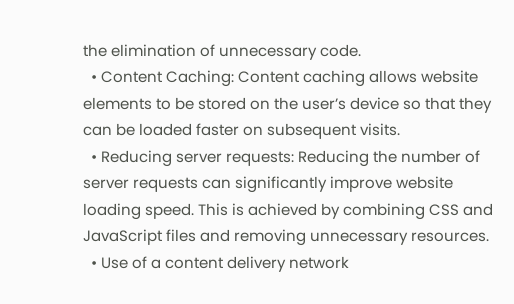the elimination of unnecessary code.
  • Content Caching: Content caching allows website elements to be stored on the user’s device so that they can be loaded faster on subsequent visits.
  • Reducing server requests: Reducing the number of server requests can significantly improve website loading speed. This is achieved by combining CSS and JavaScript files and removing unnecessary resources.
  • Use of a content delivery network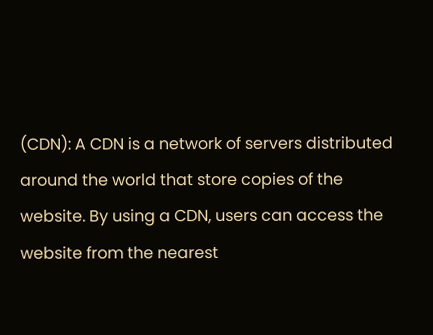(CDN): A CDN is a network of servers distributed around the world that store copies of the website. By using a CDN, users can access the website from the nearest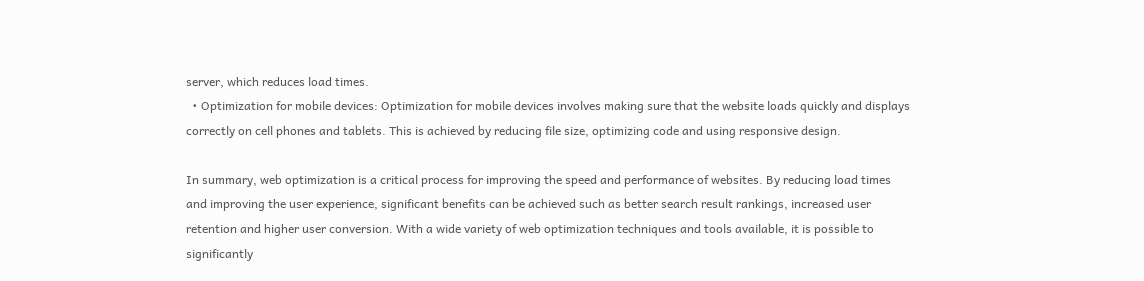server, which reduces load times.
  • Optimization for mobile devices: Optimization for mobile devices involves making sure that the website loads quickly and displays correctly on cell phones and tablets. This is achieved by reducing file size, optimizing code and using responsive design.

In summary, web optimization is a critical process for improving the speed and performance of websites. By reducing load times and improving the user experience, significant benefits can be achieved such as better search result rankings, increased user retention and higher user conversion. With a wide variety of web optimization techniques and tools available, it is possible to significantly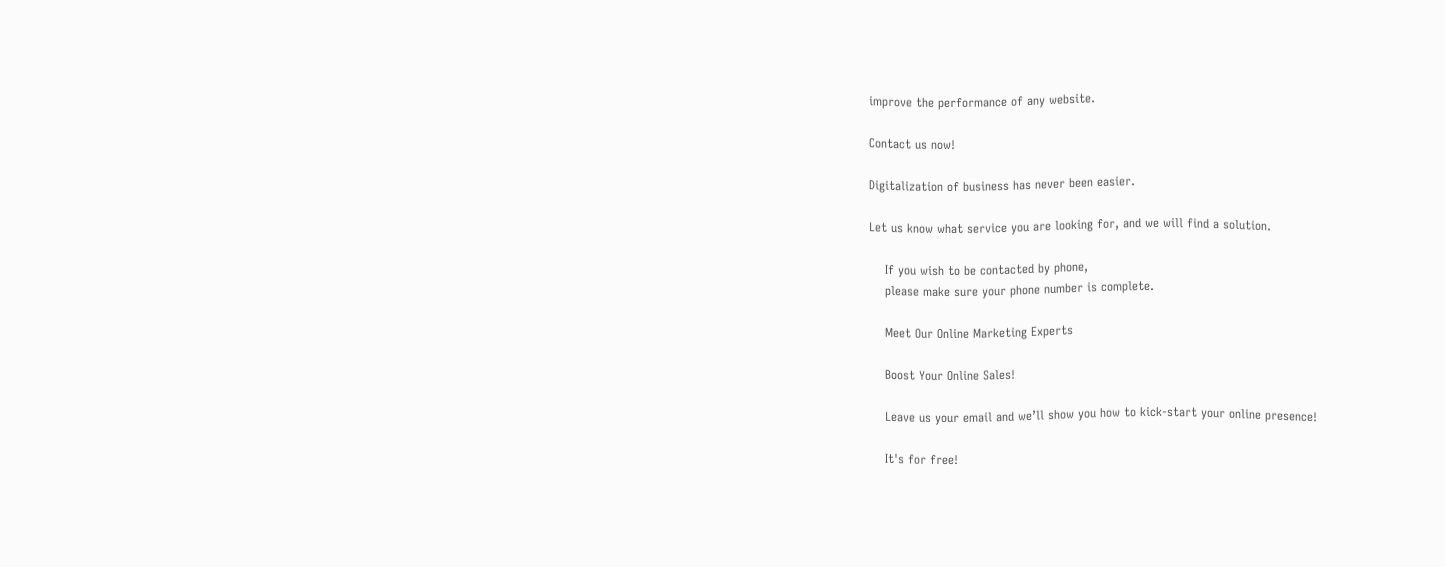improve the performance of any website.

Contact us now!

Digitalization of business has never been easier.

Let us know what service you are looking for, and we will find a solution.

    If you wish to be contacted by phone,
    please make sure your phone number is complete.

    Meet Our Online Marketing Experts

    Boost Your Online Sales!

    Leave us your email and we’ll show you how to kick-start your online presence!

    It's for free!